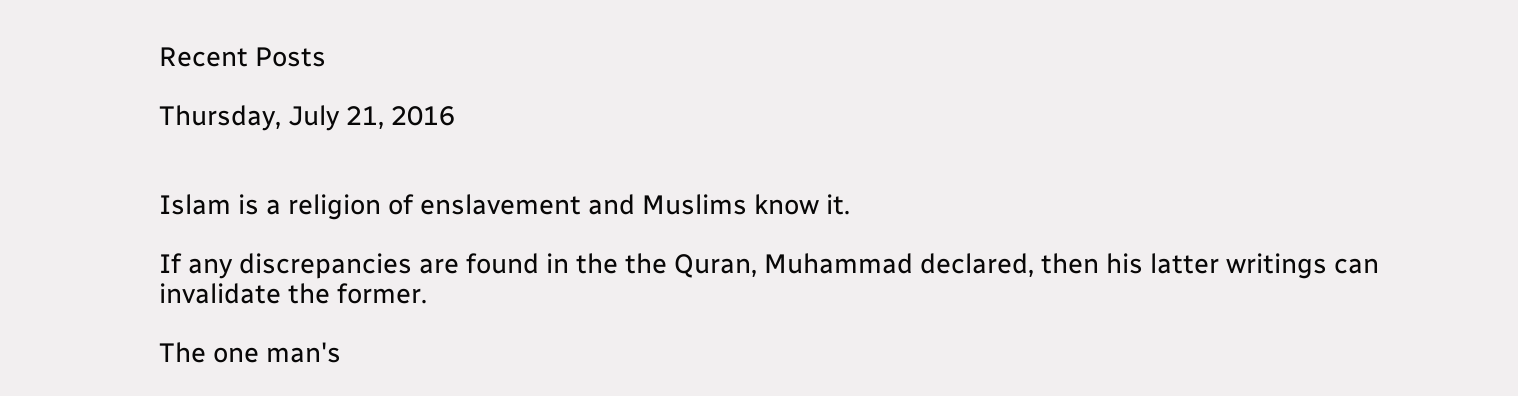Recent Posts

Thursday, July 21, 2016


Islam is a religion of enslavement and Muslims know it.

If any discrepancies are found in the the Quran, Muhammad declared, then his latter writings can invalidate the former.

The one man's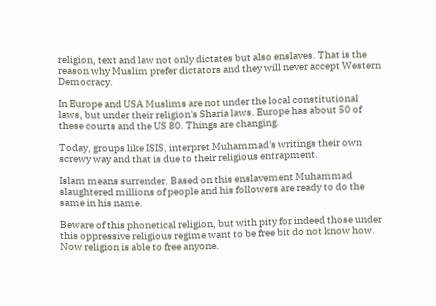religion, text and law not only dictates but also enslaves. That is the reason why Muslim prefer dictators and they will never accept Western Democracy.

In Europe and USA Muslims are not under the local constitutional laws, but under their religion's Sharia laws. Europe has about 50 of these courts and the US 80. Things are changing.

Today, groups like ISIS, interpret Muhammad's writings their own screwy way and that is due to their religious entrapment.

Islam means surrender. Based on this enslavement Muhammad slaughtered millions of people and his followers are ready to do the same in his name.

Beware of this phonetical religion, but with pity for indeed those under this oppressive religious regime want to be free bit do not know how. Now religion is able to free anyone.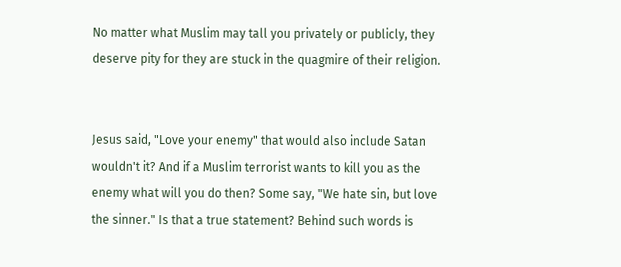No matter what Muslim may tall you privately or publicly, they deserve pity for they are stuck in the quagmire of their religion.


Jesus said, "Love your enemy" that would also include Satan wouldn't it? And if a Muslim terrorist wants to kill you as the enemy what will you do then? Some say, "We hate sin, but love the sinner." Is that a true statement? Behind such words is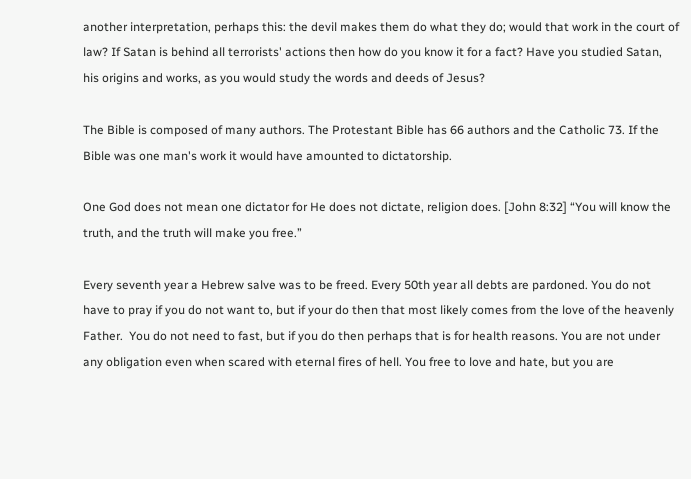another interpretation, perhaps this: the devil makes them do what they do; would that work in the court of law? If Satan is behind all terrorists' actions then how do you know it for a fact? Have you studied Satan, his origins and works, as you would study the words and deeds of Jesus?

The Bible is composed of many authors. The Protestant Bible has 66 authors and the Catholic 73. If the Bible was one man's work it would have amounted to dictatorship.

One God does not mean one dictator for He does not dictate, religion does. [John 8:32] “You will know the truth, and the truth will make you free.”

Every seventh year a Hebrew salve was to be freed. Every 50th year all debts are pardoned. You do not have to pray if you do not want to, but if your do then that most likely comes from the love of the heavenly Father.  You do not need to fast, but if you do then perhaps that is for health reasons. You are not under any obligation even when scared with eternal fires of hell. You free to love and hate, but you are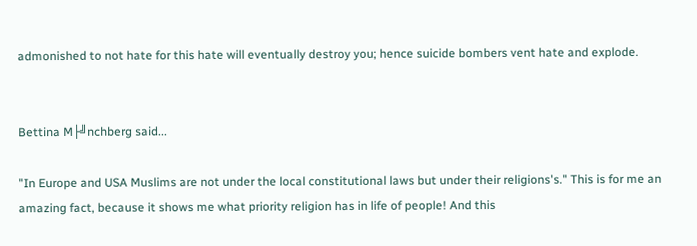admonished to not hate for this hate will eventually destroy you; hence suicide bombers vent hate and explode.


Bettina M├╝nchberg said...

"In Europe and USA Muslims are not under the local constitutional laws but under their religions's." This is for me an amazing fact, because it shows me what priority religion has in life of people! And this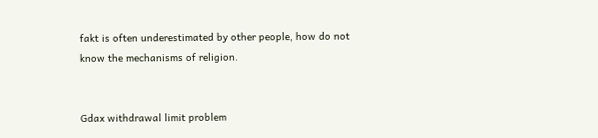fakt is often underestimated by other people, how do not know the mechanisms of religion.


Gdax withdrawal limit problem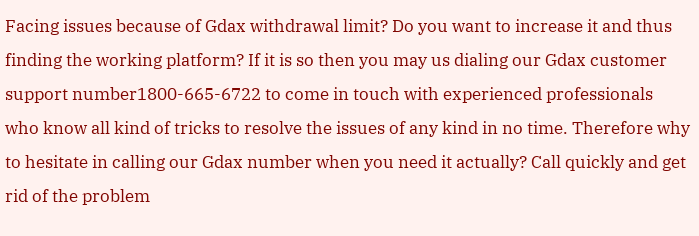Facing issues because of Gdax withdrawal limit? Do you want to increase it and thus finding the working platform? If it is so then you may us dialing our Gdax customer support number1800-665-6722 to come in touch with experienced professionals who know all kind of tricks to resolve the issues of any kind in no time. Therefore why to hesitate in calling our Gdax number when you need it actually? Call quickly and get rid of the problem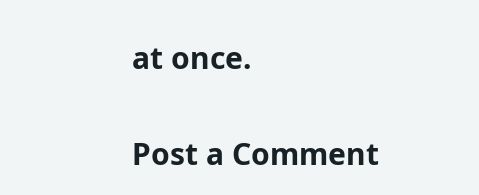at once.

Post a Comment